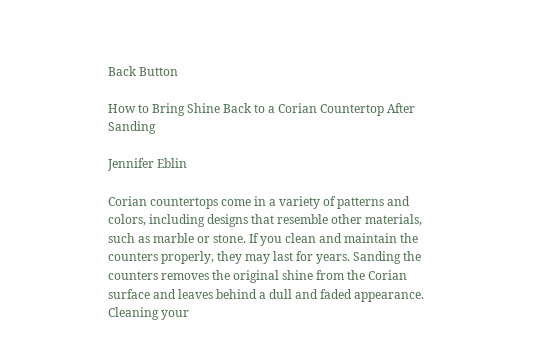Back Button

How to Bring Shine Back to a Corian Countertop After Sanding

Jennifer Eblin

Corian countertops come in a variety of patterns and colors, including designs that resemble other materials, such as marble or stone. If you clean and maintain the counters properly, they may last for years. Sanding the counters removes the original shine from the Corian surface and leaves behind a dull and faded appearance. Cleaning your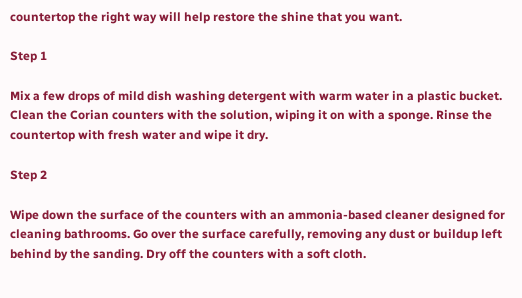countertop the right way will help restore the shine that you want.

Step 1

Mix a few drops of mild dish washing detergent with warm water in a plastic bucket. Clean the Corian counters with the solution, wiping it on with a sponge. Rinse the countertop with fresh water and wipe it dry.

Step 2

Wipe down the surface of the counters with an ammonia-based cleaner designed for cleaning bathrooms. Go over the surface carefully, removing any dust or buildup left behind by the sanding. Dry off the counters with a soft cloth.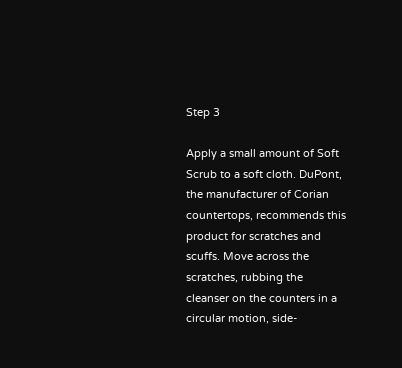Step 3

Apply a small amount of Soft Scrub to a soft cloth. DuPont, the manufacturer of Corian countertops, recommends this product for scratches and scuffs. Move across the scratches, rubbing the cleanser on the counters in a circular motion, side-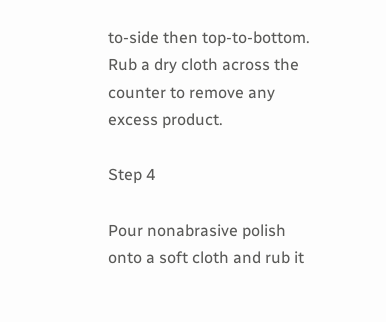to-side then top-to-bottom. Rub a dry cloth across the counter to remove any excess product.

Step 4

Pour nonabrasive polish onto a soft cloth and rub it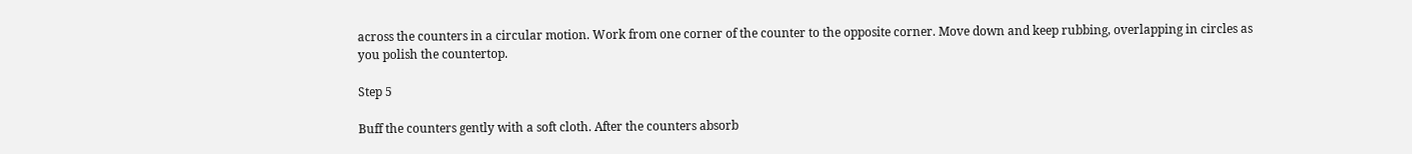across the counters in a circular motion. Work from one corner of the counter to the opposite corner. Move down and keep rubbing, overlapping in circles as you polish the countertop.

Step 5

Buff the counters gently with a soft cloth. After the counters absorb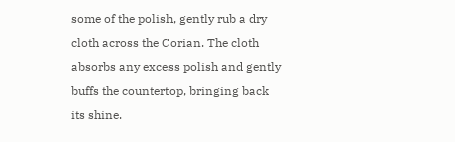some of the polish, gently rub a dry cloth across the Corian. The cloth absorbs any excess polish and gently buffs the countertop, bringing back its shine.